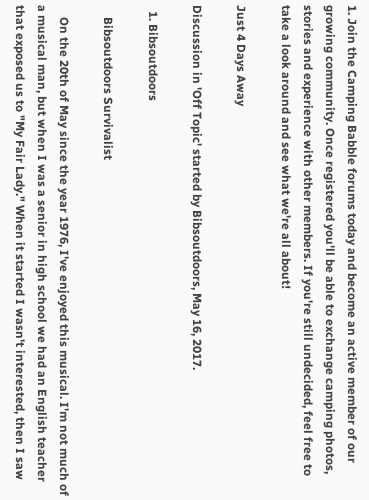1. Join the Camping Babble forums today and become an active member of our growing community. Once registered you'll be able to exchange camping photos, stories and experience with other members. If you're still undecided, feel free to take a look around and see what we're all about!

Just 4 Days Away

Discussion in 'Off Topic' started by Bibsoutdoors, May 16, 2017.

  1. Bibsoutdoors

    Bibsoutdoors Survivalist

    On the 20th of May since the year 1976, I've enjoyed this musical. I'm not much of a musical man, but when I was a senior in high school we had an English teacher that exposed us to "My Fair Lady." When it started I wasn't interested, then I saw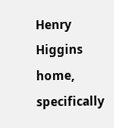Henry Higgins home, specifically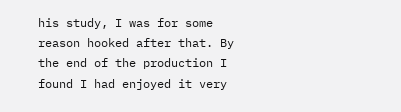his study, I was for some reason hooked after that. By the end of the production I found I had enjoyed it very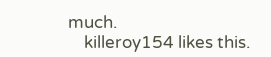much.
    killeroy154 likes this.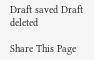Draft saved Draft deleted

Share This Page